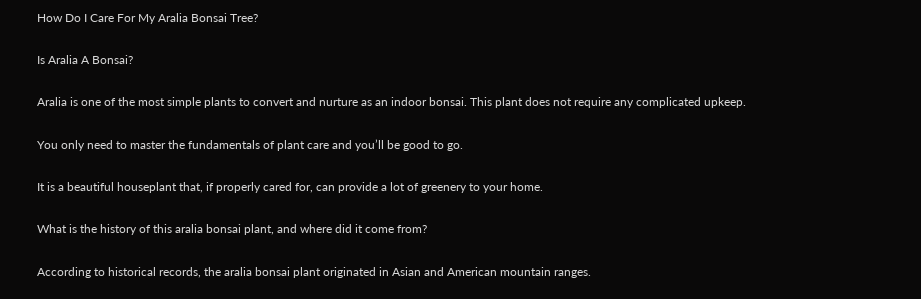How Do I Care For My Aralia Bonsai Tree?

Is Aralia A Bonsai?

Aralia is one of the most simple plants to convert and nurture as an indoor bonsai. This plant does not require any complicated upkeep.

You only need to master the fundamentals of plant care and you’ll be good to go.

It is a beautiful houseplant that, if properly cared for, can provide a lot of greenery to your home.

What is the history of this aralia bonsai plant, and where did it come from?

According to historical records, the aralia bonsai plant originated in Asian and American mountain ranges.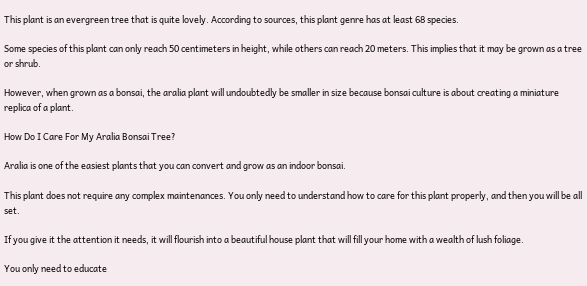This plant is an evergreen tree that is quite lovely. According to sources, this plant genre has at least 68 species.

Some species of this plant can only reach 50 centimeters in height, while others can reach 20 meters. This implies that it may be grown as a tree or shrub.

However, when grown as a bonsai, the aralia plant will undoubtedly be smaller in size because bonsai culture is about creating a miniature replica of a plant.

How Do I Care For My Aralia Bonsai Tree?

Aralia is one of the easiest plants that you can convert and grow as an indoor bonsai.

This plant does not require any complex maintenances. You only need to understand how to care for this plant properly, and then you will be all set.

If you give it the attention it needs, it will flourish into a beautiful house plant that will fill your home with a wealth of lush foliage.

You only need to educate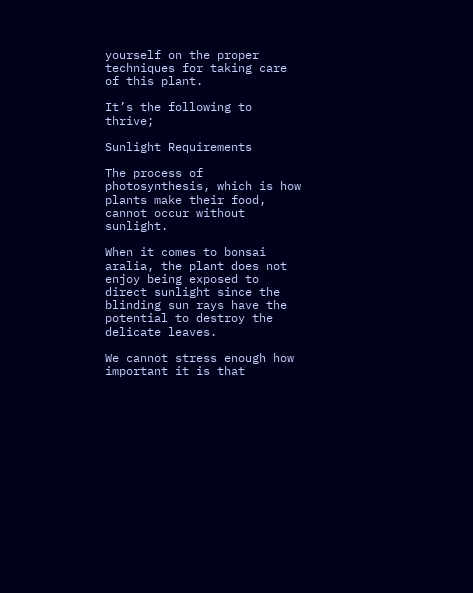yourself on the proper techniques for taking care of this plant.

It’s the following to thrive;

Sunlight Requirements

The process of photosynthesis, which is how plants make their food, cannot occur without sunlight.

When it comes to bonsai aralia, the plant does not enjoy being exposed to direct sunlight since the blinding sun rays have the potential to destroy the delicate leaves.

We cannot stress enough how important it is that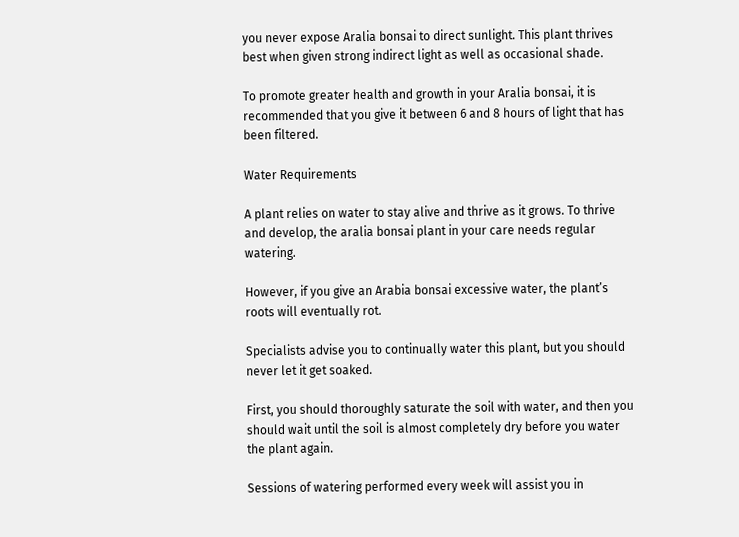you never expose Aralia bonsai to direct sunlight. This plant thrives best when given strong indirect light as well as occasional shade.

To promote greater health and growth in your Aralia bonsai, it is recommended that you give it between 6 and 8 hours of light that has been filtered.

Water Requirements

A plant relies on water to stay alive and thrive as it grows. To thrive and develop, the aralia bonsai plant in your care needs regular watering.

However, if you give an Arabia bonsai excessive water, the plant’s roots will eventually rot.

Specialists advise you to continually water this plant, but you should never let it get soaked.

First, you should thoroughly saturate the soil with water, and then you should wait until the soil is almost completely dry before you water the plant again.

Sessions of watering performed every week will assist you in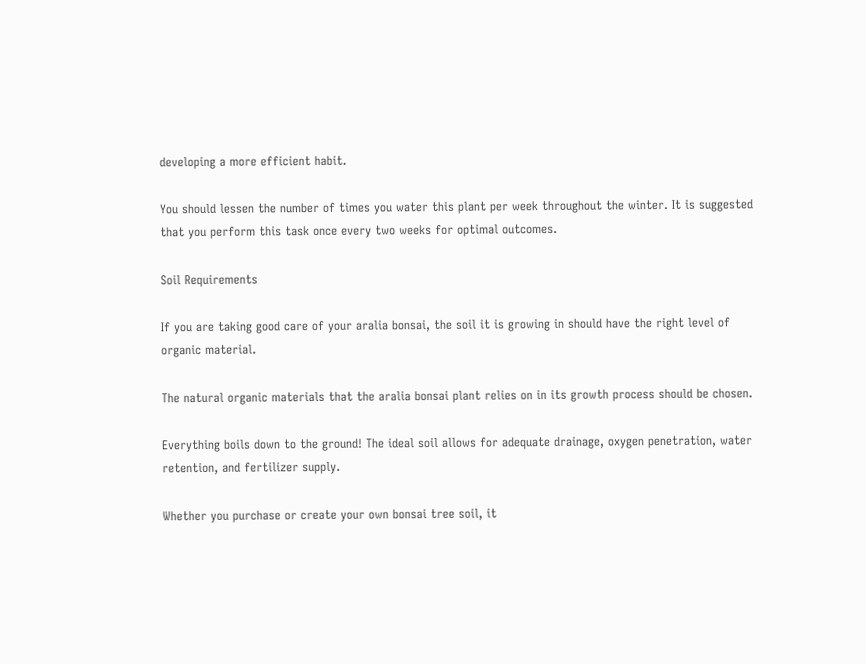developing a more efficient habit.

You should lessen the number of times you water this plant per week throughout the winter. It is suggested that you perform this task once every two weeks for optimal outcomes.

Soil Requirements

If you are taking good care of your aralia bonsai, the soil it is growing in should have the right level of organic material.

The natural organic materials that the aralia bonsai plant relies on in its growth process should be chosen.

Everything boils down to the ground! The ideal soil allows for adequate drainage, oxygen penetration, water retention, and fertilizer supply.

Whether you purchase or create your own bonsai tree soil, it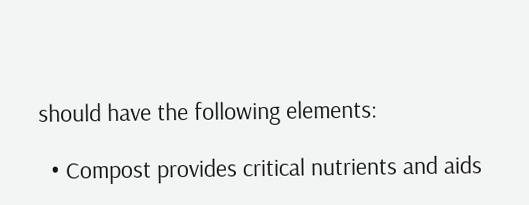should have the following elements:

  • Compost provides critical nutrients and aids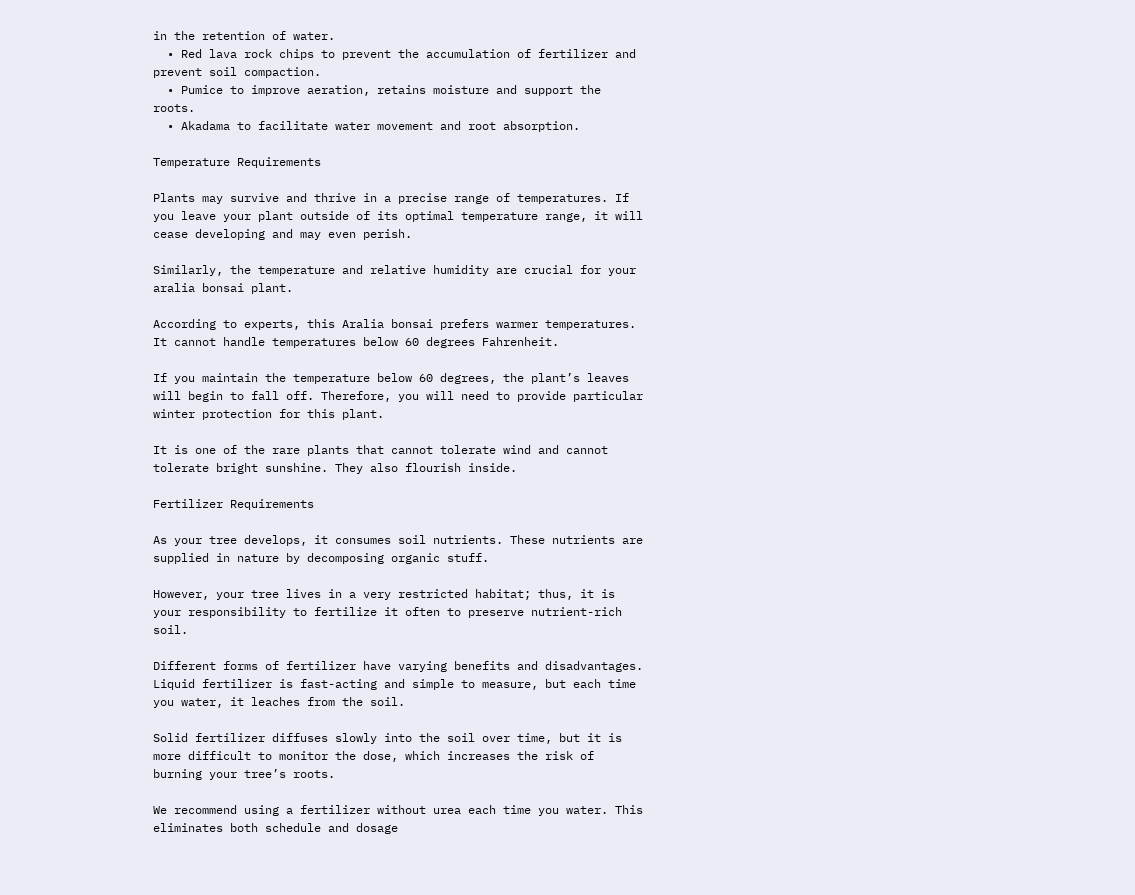in the retention of water.
  • Red lava rock chips to prevent the accumulation of fertilizer and prevent soil compaction.
  • Pumice to improve aeration, retains moisture and support the roots.
  • Akadama to facilitate water movement and root absorption.

Temperature Requirements

Plants may survive and thrive in a precise range of temperatures. If you leave your plant outside of its optimal temperature range, it will cease developing and may even perish.

Similarly, the temperature and relative humidity are crucial for your aralia bonsai plant.

According to experts, this Aralia bonsai prefers warmer temperatures. It cannot handle temperatures below 60 degrees Fahrenheit.

If you maintain the temperature below 60 degrees, the plant’s leaves will begin to fall off. Therefore, you will need to provide particular winter protection for this plant.

It is one of the rare plants that cannot tolerate wind and cannot tolerate bright sunshine. They also flourish inside.

Fertilizer Requirements

As your tree develops, it consumes soil nutrients. These nutrients are supplied in nature by decomposing organic stuff.

However, your tree lives in a very restricted habitat; thus, it is your responsibility to fertilize it often to preserve nutrient-rich soil.

Different forms of fertilizer have varying benefits and disadvantages. Liquid fertilizer is fast-acting and simple to measure, but each time you water, it leaches from the soil.

Solid fertilizer diffuses slowly into the soil over time, but it is more difficult to monitor the dose, which increases the risk of burning your tree’s roots.

We recommend using a fertilizer without urea each time you water. This eliminates both schedule and dosage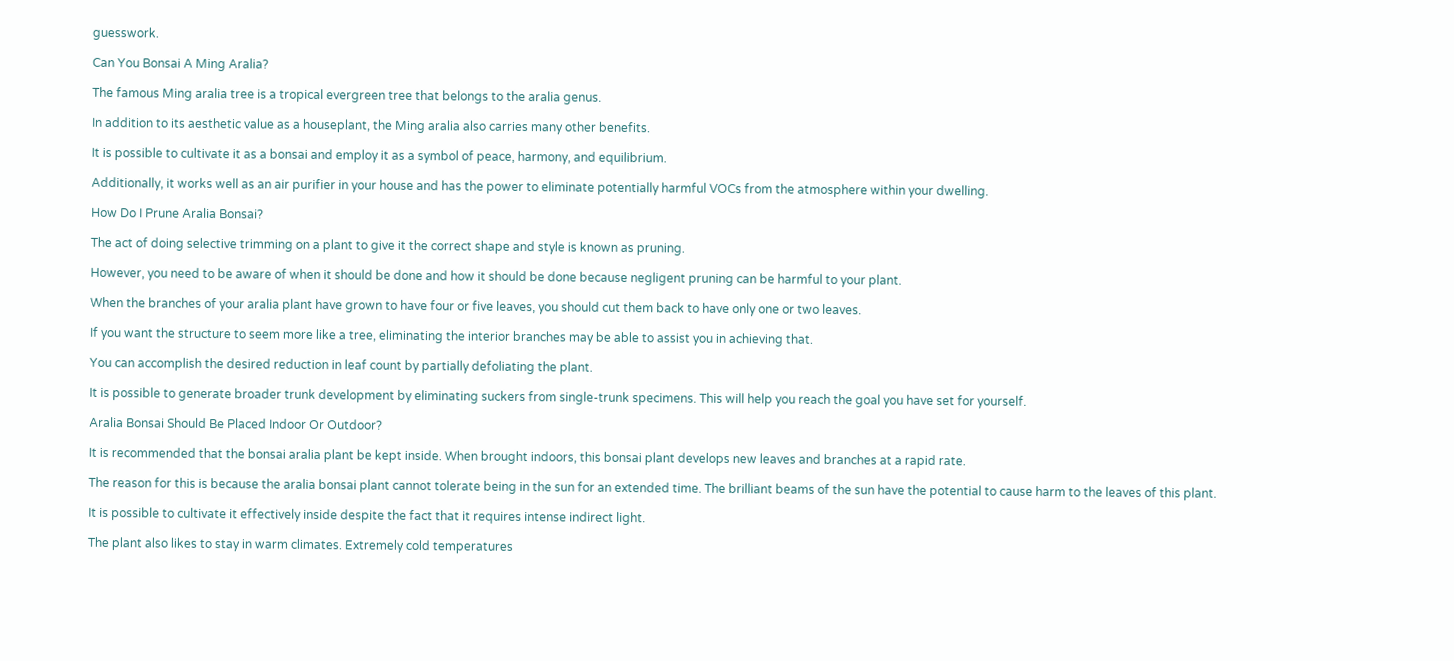guesswork.

Can You Bonsai A Ming Aralia?

The famous Ming aralia tree is a tropical evergreen tree that belongs to the aralia genus.

In addition to its aesthetic value as a houseplant, the Ming aralia also carries many other benefits.

It is possible to cultivate it as a bonsai and employ it as a symbol of peace, harmony, and equilibrium.

Additionally, it works well as an air purifier in your house and has the power to eliminate potentially harmful VOCs from the atmosphere within your dwelling.

How Do I Prune Aralia Bonsai?

The act of doing selective trimming on a plant to give it the correct shape and style is known as pruning.

However, you need to be aware of when it should be done and how it should be done because negligent pruning can be harmful to your plant.

When the branches of your aralia plant have grown to have four or five leaves, you should cut them back to have only one or two leaves.

If you want the structure to seem more like a tree, eliminating the interior branches may be able to assist you in achieving that.

You can accomplish the desired reduction in leaf count by partially defoliating the plant.

It is possible to generate broader trunk development by eliminating suckers from single-trunk specimens. This will help you reach the goal you have set for yourself.

Aralia Bonsai Should Be Placed Indoor Or Outdoor?

It is recommended that the bonsai aralia plant be kept inside. When brought indoors, this bonsai plant develops new leaves and branches at a rapid rate.

The reason for this is because the aralia bonsai plant cannot tolerate being in the sun for an extended time. The brilliant beams of the sun have the potential to cause harm to the leaves of this plant.

It is possible to cultivate it effectively inside despite the fact that it requires intense indirect light.

The plant also likes to stay in warm climates. Extremely cold temperatures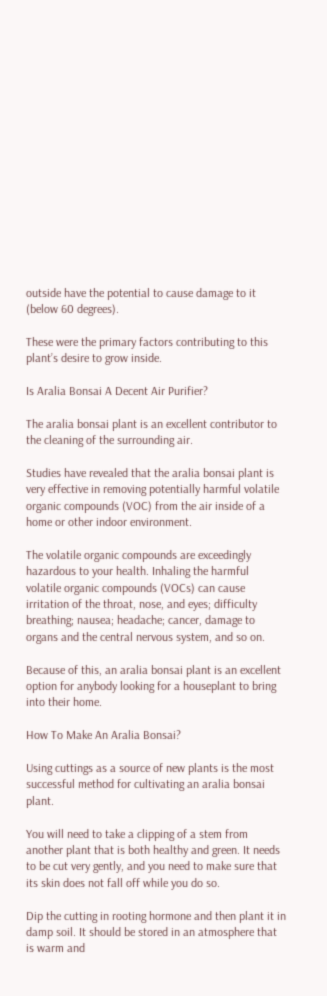outside have the potential to cause damage to it (below 60 degrees).

These were the primary factors contributing to this plant’s desire to grow inside.

Is Aralia Bonsai A Decent Air Purifier?

The aralia bonsai plant is an excellent contributor to the cleaning of the surrounding air.

Studies have revealed that the aralia bonsai plant is very effective in removing potentially harmful volatile organic compounds (VOC) from the air inside of a home or other indoor environment.

The volatile organic compounds are exceedingly hazardous to your health. Inhaling the harmful volatile organic compounds (VOCs) can cause irritation of the throat, nose, and eyes; difficulty breathing; nausea; headache; cancer, damage to organs and the central nervous system, and so on.

Because of this, an aralia bonsai plant is an excellent option for anybody looking for a houseplant to bring into their home.

How To Make An Aralia Bonsai?

Using cuttings as a source of new plants is the most successful method for cultivating an aralia bonsai plant.

You will need to take a clipping of a stem from another plant that is both healthy and green. It needs to be cut very gently, and you need to make sure that its skin does not fall off while you do so.

Dip the cutting in rooting hormone and then plant it in damp soil. It should be stored in an atmosphere that is warm and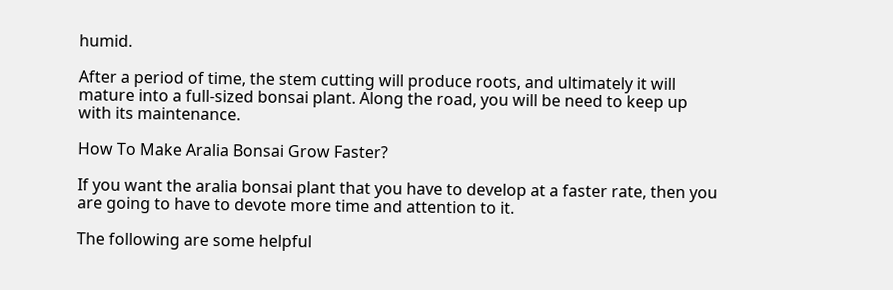humid.

After a period of time, the stem cutting will produce roots, and ultimately it will mature into a full-sized bonsai plant. Along the road, you will be need to keep up with its maintenance.

How To Make Aralia Bonsai Grow Faster?

If you want the aralia bonsai plant that you have to develop at a faster rate, then you are going to have to devote more time and attention to it.

The following are some helpful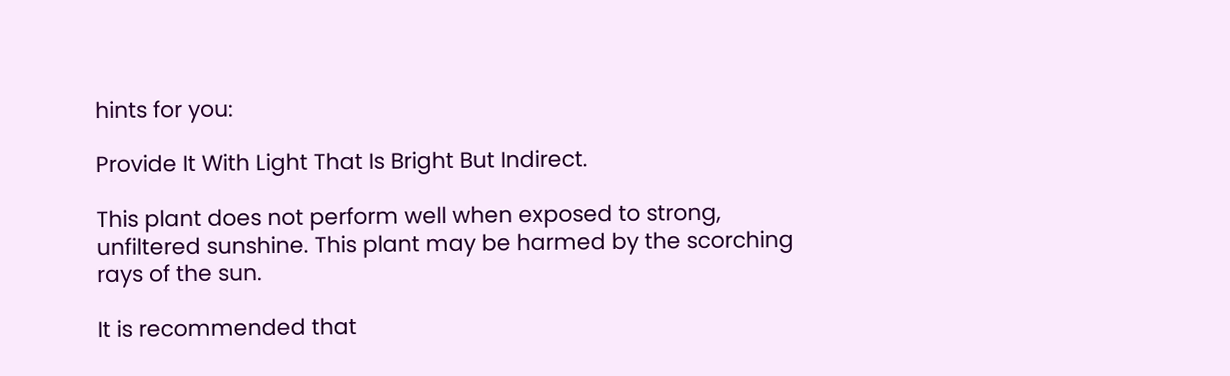hints for you:

Provide It With Light That Is Bright But Indirect.

This plant does not perform well when exposed to strong, unfiltered sunshine. This plant may be harmed by the scorching rays of the sun.

It is recommended that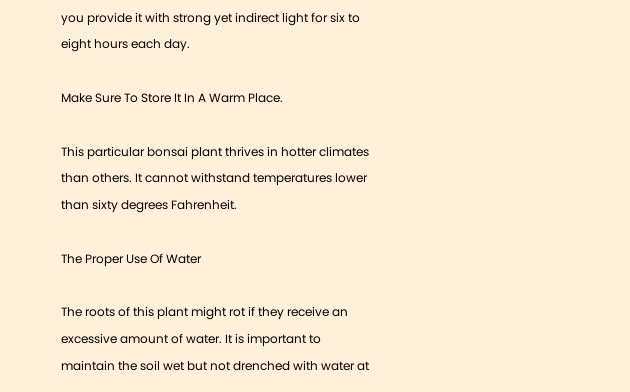you provide it with strong yet indirect light for six to eight hours each day.

Make Sure To Store It In A Warm Place.

This particular bonsai plant thrives in hotter climates than others. It cannot withstand temperatures lower than sixty degrees Fahrenheit.

The Proper Use Of Water

The roots of this plant might rot if they receive an excessive amount of water. It is important to maintain the soil wet but not drenched with water at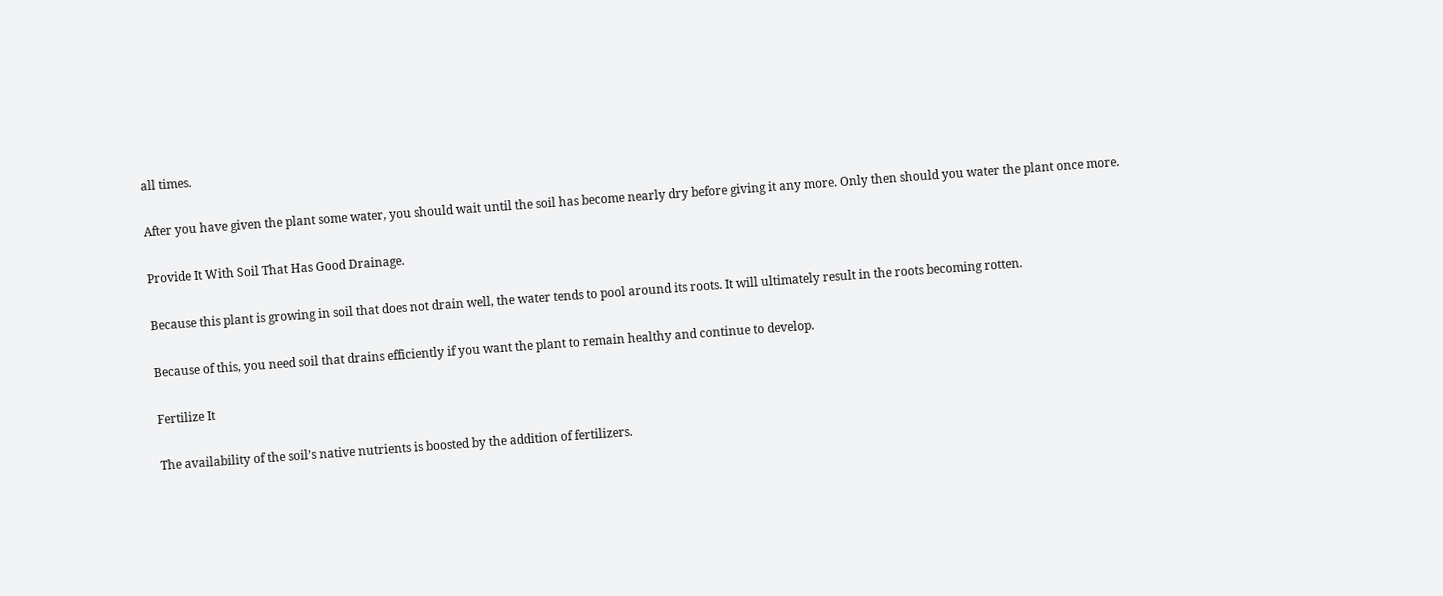all times.

After you have given the plant some water, you should wait until the soil has become nearly dry before giving it any more. Only then should you water the plant once more.

Provide It With Soil That Has Good Drainage.

Because this plant is growing in soil that does not drain well, the water tends to pool around its roots. It will ultimately result in the roots becoming rotten.

Because of this, you need soil that drains efficiently if you want the plant to remain healthy and continue to develop.

Fertilize It

The availability of the soil’s native nutrients is boosted by the addition of fertilizers.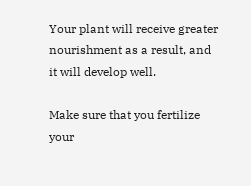Your plant will receive greater nourishment as a result, and it will develop well.

Make sure that you fertilize your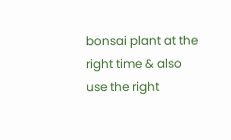bonsai plant at the right time & also use the right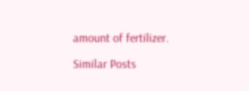amount of fertilizer.

Similar Posts